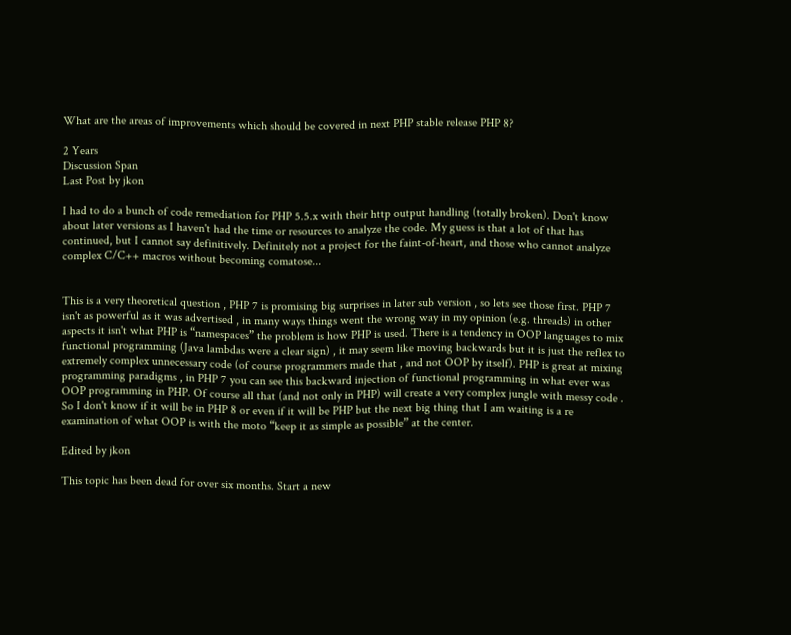What are the areas of improvements which should be covered in next PHP stable release PHP 8?

2 Years
Discussion Span
Last Post by jkon

I had to do a bunch of code remediation for PHP 5.5.x with their http output handling (totally broken). Don't know about later versions as I haven't had the time or resources to analyze the code. My guess is that a lot of that has continued, but I cannot say definitively. Definitely not a project for the faint-of-heart, and those who cannot analyze complex C/C++ macros without becoming comatose...


This is a very theoretical question , PHP 7 is promising big surprises in later sub version , so lets see those first. PHP 7 isn't as powerful as it was advertised , in many ways things went the wrong way in my opinion (e.g. threads) in other aspects it isn't what PHP is “namespaces” the problem is how PHP is used. There is a tendency in OOP languages to mix functional programming (Java lambdas were a clear sign) , it may seem like moving backwards but it is just the reflex to extremely complex unnecessary code (of course programmers made that , and not OOP by itself). PHP is great at mixing programming paradigms , in PHP 7 you can see this backward injection of functional programming in what ever was OOP programming in PHP. Of course all that (and not only in PHP) will create a very complex jungle with messy code . So I don't know if it will be in PHP 8 or even if it will be PHP but the next big thing that I am waiting is a re examination of what OOP is with the moto “keep it as simple as possible” at the center.

Edited by jkon

This topic has been dead for over six months. Start a new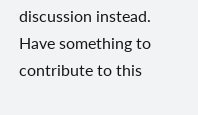discussion instead.
Have something to contribute to this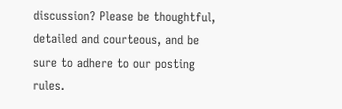discussion? Please be thoughtful, detailed and courteous, and be sure to adhere to our posting rules.